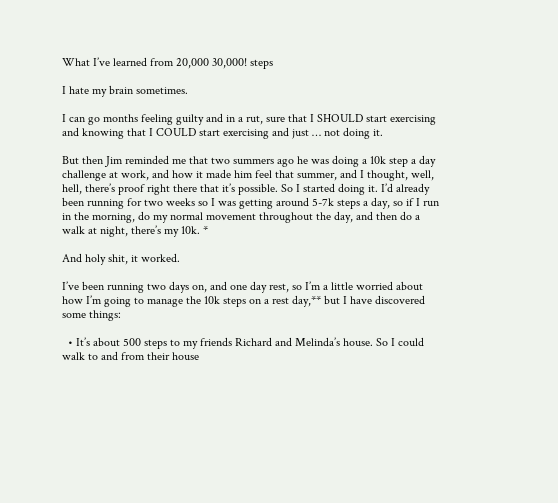What I’ve learned from 20,000 30,000! steps

I hate my brain sometimes.

I can go months feeling guilty and in a rut, sure that I SHOULD start exercising and knowing that I COULD start exercising and just … not doing it.

But then Jim reminded me that two summers ago he was doing a 10k step a day challenge at work, and how it made him feel that summer, and I thought, well, hell, there’s proof right there that it’s possible. So I started doing it. I’d already been running for two weeks so I was getting around 5-7k steps a day, so if I run in the morning, do my normal movement throughout the day, and then do a walk at night, there’s my 10k. *

And holy shit, it worked.

I’ve been running two days on, and one day rest, so I’m a little worried about how I’m going to manage the 10k steps on a rest day,** but I have discovered some things:

  • It’s about 500 steps to my friends Richard and Melinda’s house. So I could walk to and from their house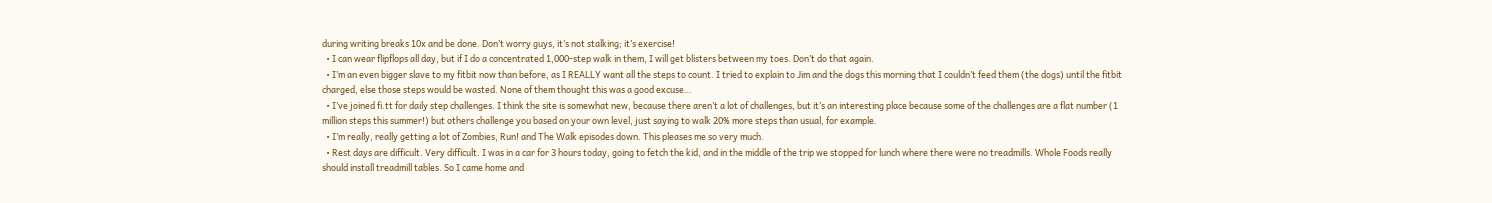during writing breaks 10x and be done. Don’t worry guys, it’s not stalking; it’s exercise!
  • I can wear flipflops all day, but if I do a concentrated 1,000-step walk in them, I will get blisters between my toes. Don’t do that again.
  • I’m an even bigger slave to my fitbit now than before, as I REALLY want all the steps to count. I tried to explain to Jim and the dogs this morning that I couldn’t feed them (the dogs) until the fitbit charged, else those steps would be wasted. None of them thought this was a good excuse…
  • I’ve joined fi.tt for daily step challenges. I think the site is somewhat new, because there aren’t a lot of challenges, but it’s an interesting place because some of the challenges are a flat number (1 million steps this summer!) but others challenge you based on your own level, just saying to walk 20% more steps than usual, for example.
  • I’m really, really getting a lot of Zombies, Run! and The Walk episodes down. This pleases me so very much.
  • Rest days are difficult. Very difficult. I was in a car for 3 hours today, going to fetch the kid, and in the middle of the trip we stopped for lunch where there were no treadmills. Whole Foods really should install treadmill tables. So I came home and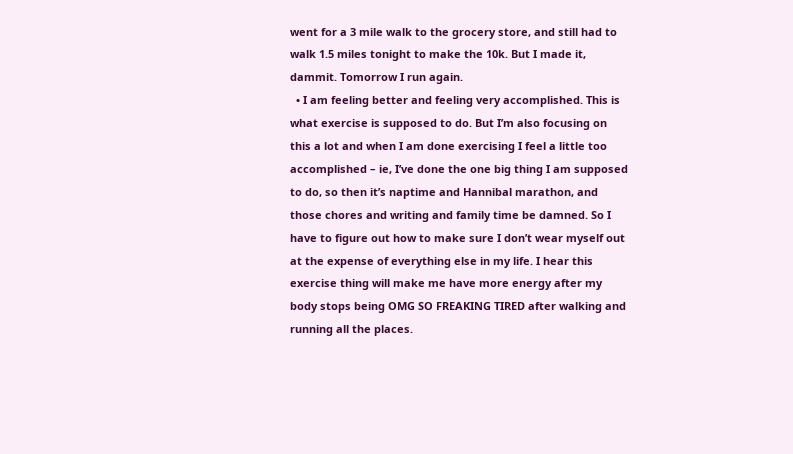went for a 3 mile walk to the grocery store, and still had to walk 1.5 miles tonight to make the 10k. But I made it, dammit. Tomorrow I run again.
  • I am feeling better and feeling very accomplished. This is what exercise is supposed to do. But I’m also focusing on this a lot and when I am done exercising I feel a little too accomplished – ie, I’ve done the one big thing I am supposed to do, so then it’s naptime and Hannibal marathon, and those chores and writing and family time be damned. So I have to figure out how to make sure I don’t wear myself out at the expense of everything else in my life. I hear this exercise thing will make me have more energy after my body stops being OMG SO FREAKING TIRED after walking and running all the places.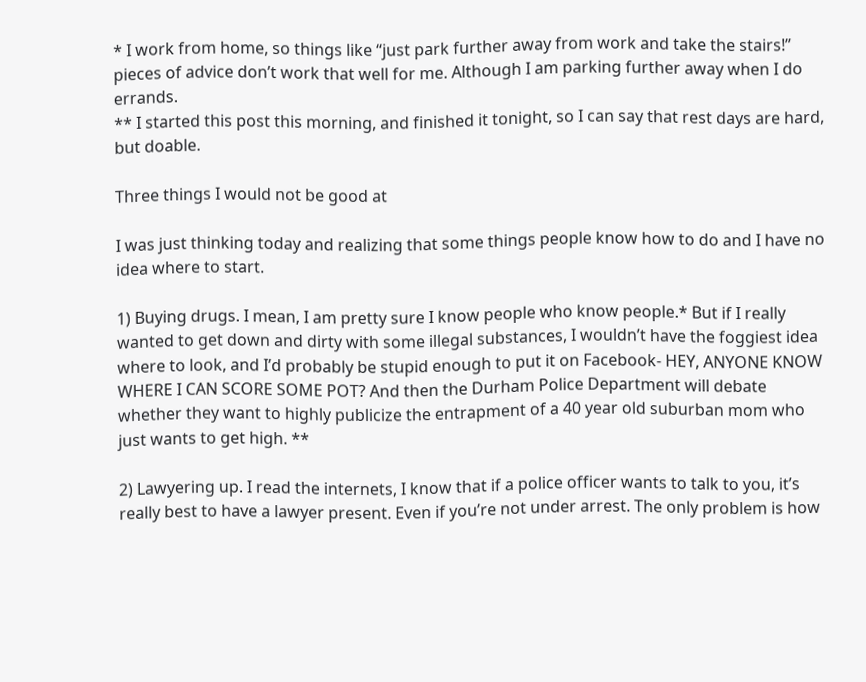* I work from home, so things like “just park further away from work and take the stairs!” pieces of advice don’t work that well for me. Although I am parking further away when I do errands.
** I started this post this morning, and finished it tonight, so I can say that rest days are hard, but doable.

Three things I would not be good at

I was just thinking today and realizing that some things people know how to do and I have no idea where to start.

1) Buying drugs. I mean, I am pretty sure I know people who know people.* But if I really wanted to get down and dirty with some illegal substances, I wouldn’t have the foggiest idea where to look, and I’d probably be stupid enough to put it on Facebook- HEY, ANYONE KNOW WHERE I CAN SCORE SOME POT? And then the Durham Police Department will debate whether they want to highly publicize the entrapment of a 40 year old suburban mom who just wants to get high. **

2) Lawyering up. I read the internets, I know that if a police officer wants to talk to you, it’s really best to have a lawyer present. Even if you’re not under arrest. The only problem is how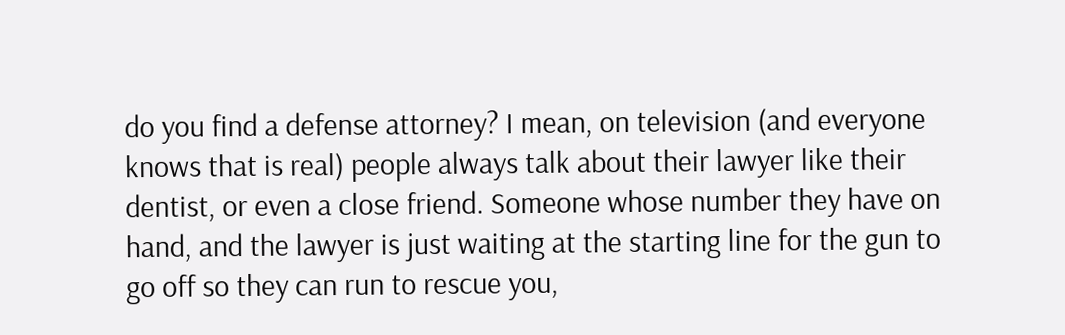do you find a defense attorney? I mean, on television (and everyone knows that is real) people always talk about their lawyer like their dentist, or even a close friend. Someone whose number they have on hand, and the lawyer is just waiting at the starting line for the gun to go off so they can run to rescue you,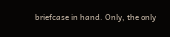briefcase in hand. Only, the only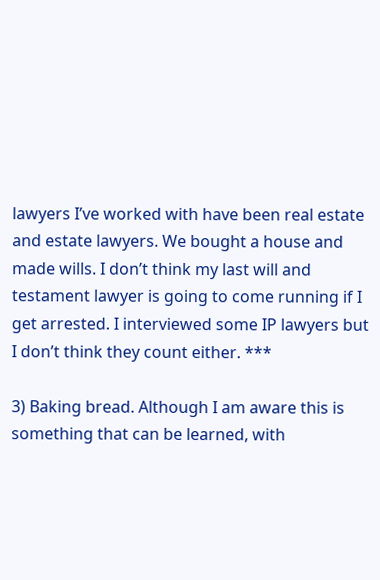lawyers I’ve worked with have been real estate and estate lawyers. We bought a house and made wills. I don’t think my last will and testament lawyer is going to come running if I get arrested. I interviewed some IP lawyers but I don’t think they count either. ***

3) Baking bread. Although I am aware this is something that can be learned, with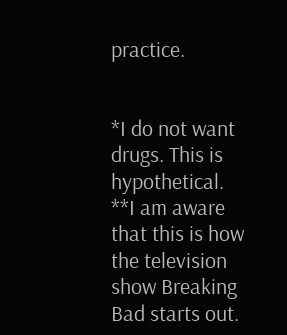practice.


*I do not want drugs. This is hypothetical.
**I am aware that this is how the television show Breaking Bad starts out.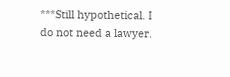***Still hypothetical. I do not need a lawyer.